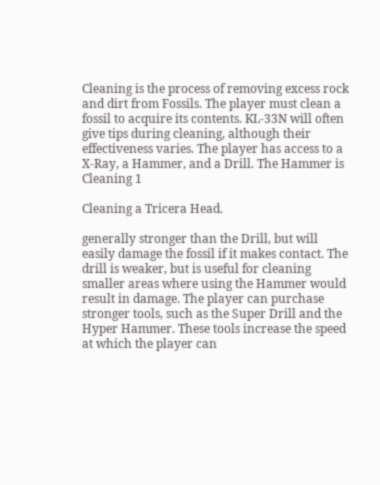Cleaning is the process of removing excess rock and dirt from Fossils. The player must clean a fossil to acquire its contents. KL-33N will often give tips during cleaning, although their effectiveness varies. The player has access to a X-Ray, a Hammer, and a Drill. The Hammer is
Cleaning 1

Cleaning a Tricera Head.

generally stronger than the Drill, but will easily damage the fossil if it makes contact. The drill is weaker, but is useful for cleaning smaller areas where using the Hammer would result in damage. The player can purchase stronger tools, such as the Super Drill and the Hyper Hammer. These tools increase the speed at which the player can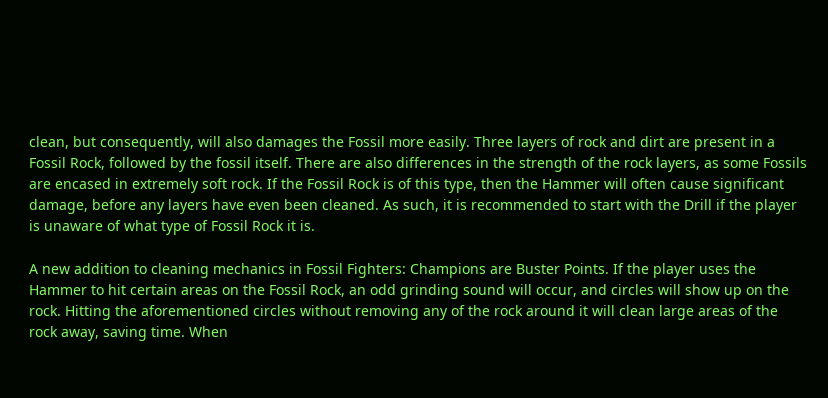clean, but consequently, will also damages the Fossil more easily. Three layers of rock and dirt are present in a Fossil Rock, followed by the fossil itself. There are also differences in the strength of the rock layers, as some Fossils are encased in extremely soft rock. If the Fossil Rock is of this type, then the Hammer will often cause significant damage, before any layers have even been cleaned. As such, it is recommended to start with the Drill if the player is unaware of what type of Fossil Rock it is.

A new addition to cleaning mechanics in Fossil Fighters: Champions are Buster Points. If the player uses the Hammer to hit certain areas on the Fossil Rock, an odd grinding sound will occur, and circles will show up on the rock. Hitting the aforementioned circles without removing any of the rock around it will clean large areas of the rock away, saving time. When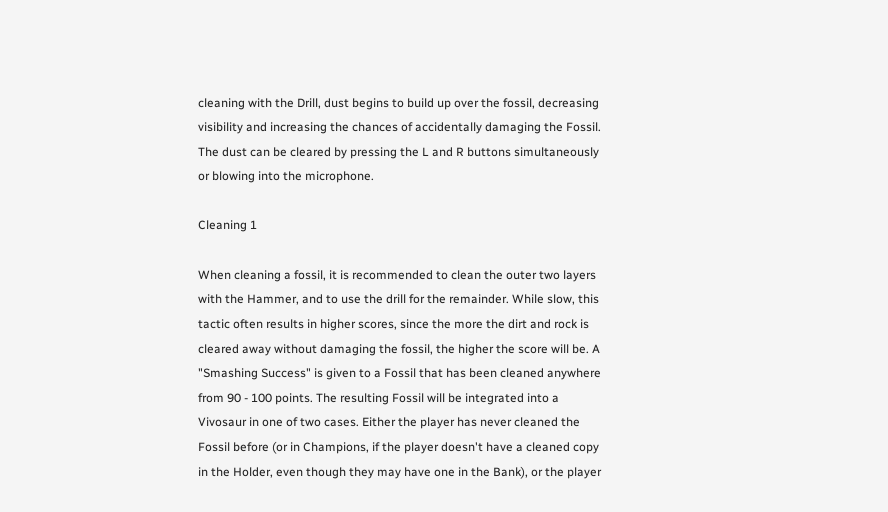cleaning with the Drill, dust begins to build up over the fossil, decreasing visibility and increasing the chances of accidentally damaging the Fossil. The dust can be cleared by pressing the L and R buttons simultaneously or blowing into the microphone.

Cleaning 1

When cleaning a fossil, it is recommended to clean the outer two layers with the Hammer, and to use the drill for the remainder. While slow, this tactic often results in higher scores, since the more the dirt and rock is cleared away without damaging the fossil, the higher the score will be. A "Smashing Success" is given to a Fossil that has been cleaned anywhere from 90 - 100 points. The resulting Fossil will be integrated into a Vivosaur in one of two cases. Either the player has never cleaned the Fossil before (or in Champions, if the player doesn't have a cleaned copy in the Holder, even though they may have one in the Bank), or the player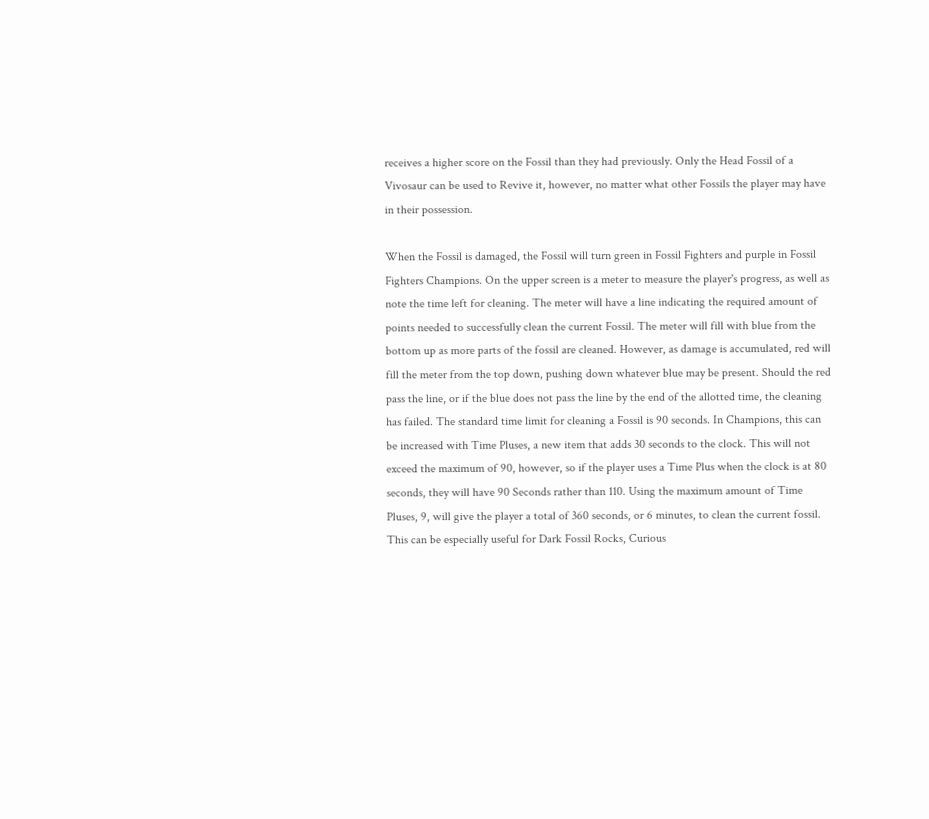receives a higher score on the Fossil than they had previously. Only the Head Fossil of a Vivosaur can be used to Revive it, however, no matter what other Fossils the player may have in their possession.

When the Fossil is damaged, the Fossil will turn green in Fossil Fighters and purple in Fossil Fighters Champions. On the upper screen is a meter to measure the player's progress, as well as note the time left for cleaning. The meter will have a line indicating the required amount of points needed to successfully clean the current Fossil. The meter will fill with blue from the bottom up as more parts of the fossil are cleaned. However, as damage is accumulated, red will fill the meter from the top down, pushing down whatever blue may be present. Should the red pass the line, or if the blue does not pass the line by the end of the allotted time, the cleaning has failed. The standard time limit for cleaning a Fossil is 90 seconds. In Champions, this can be increased with Time Pluses, a new item that adds 30 seconds to the clock. This will not exceed the maximum of 90, however, so if the player uses a Time Plus when the clock is at 80 seconds, they will have 90 Seconds rather than 110. Using the maximum amount of Time Pluses, 9, will give the player a total of 360 seconds, or 6 minutes, to clean the current fossil. This can be especially useful for Dark Fossil Rocks, Curious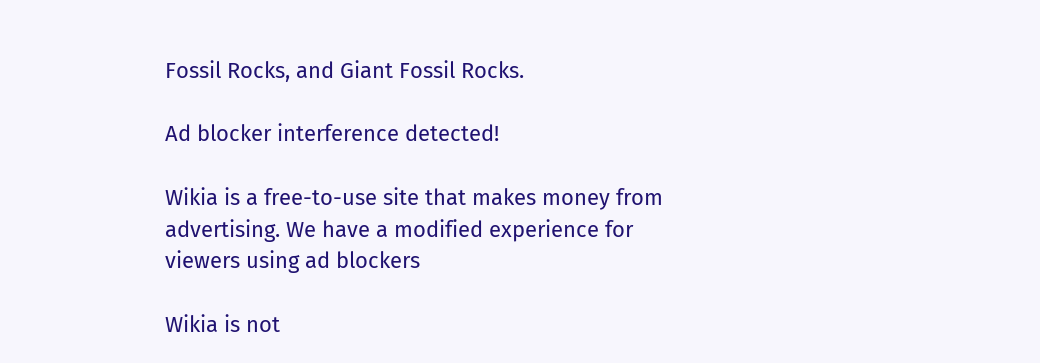Fossil Rocks, and Giant Fossil Rocks.

Ad blocker interference detected!

Wikia is a free-to-use site that makes money from advertising. We have a modified experience for viewers using ad blockers

Wikia is not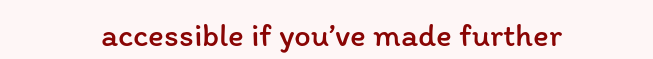accessible if you’ve made further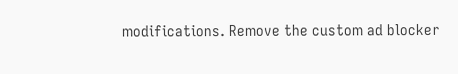modifications. Remove the custom ad blocker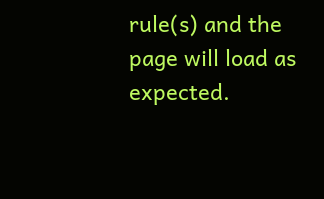rule(s) and the page will load as expected.